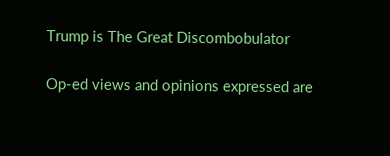Trump is The Great Discombobulator

Op-ed views and opinions expressed are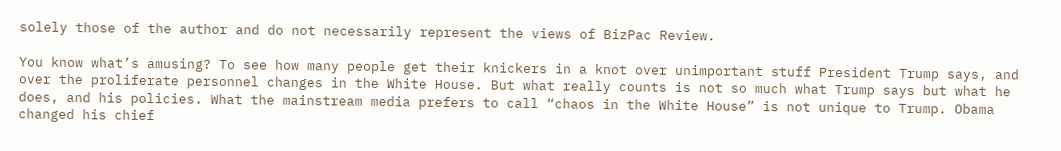solely those of the author and do not necessarily represent the views of BizPac Review.

You know what’s amusing? To see how many people get their knickers in a knot over unimportant stuff President Trump says, and over the proliferate personnel changes in the White House. But what really counts is not so much what Trump says but what he does, and his policies. What the mainstream media prefers to call “chaos in the White House” is not unique to Trump. Obama changed his chief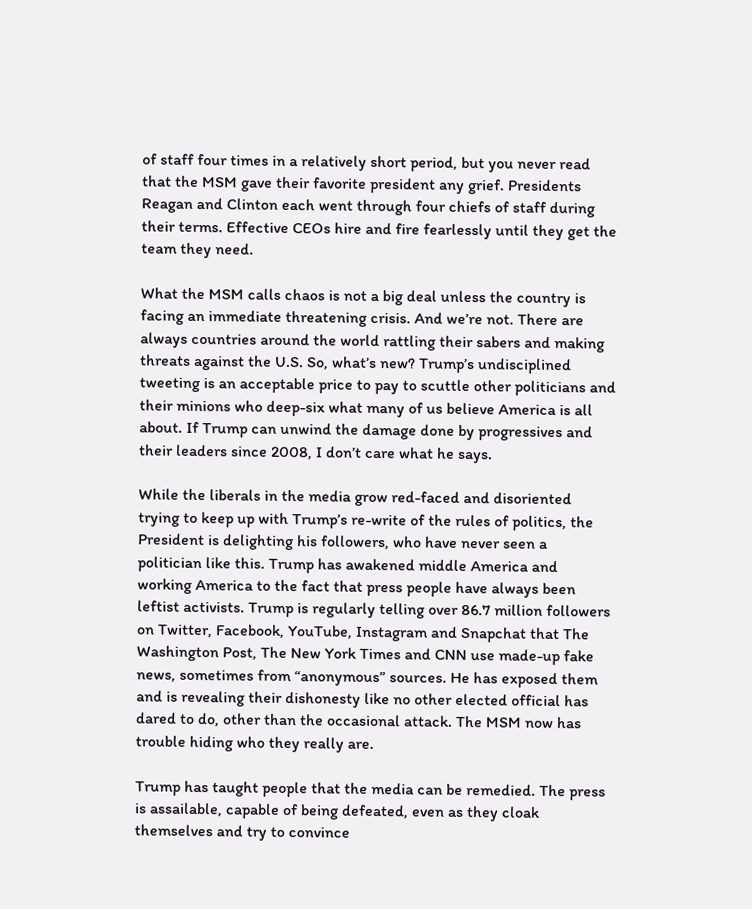of staff four times in a relatively short period, but you never read that the MSM gave their favorite president any grief. Presidents Reagan and Clinton each went through four chiefs of staff during their terms. Effective CEOs hire and fire fearlessly until they get the team they need.

What the MSM calls chaos is not a big deal unless the country is facing an immediate threatening crisis. And we’re not. There are always countries around the world rattling their sabers and making threats against the U.S. So, what’s new? Trump’s undisciplined tweeting is an acceptable price to pay to scuttle other politicians and their minions who deep-six what many of us believe America is all about. If Trump can unwind the damage done by progressives and their leaders since 2008, I don’t care what he says.

While the liberals in the media grow red-faced and disoriented trying to keep up with Trump’s re-write of the rules of politics, the President is delighting his followers, who have never seen a politician like this. Trump has awakened middle America and working America to the fact that press people have always been leftist activists. Trump is regularly telling over 86.7 million followers on Twitter, Facebook, YouTube, Instagram and Snapchat that The Washington Post, The New York Times and CNN use made-up fake news, sometimes from “anonymous” sources. He has exposed them and is revealing their dishonesty like no other elected official has dared to do, other than the occasional attack. The MSM now has trouble hiding who they really are.

Trump has taught people that the media can be remedied. The press is assailable, capable of being defeated, even as they cloak themselves and try to convince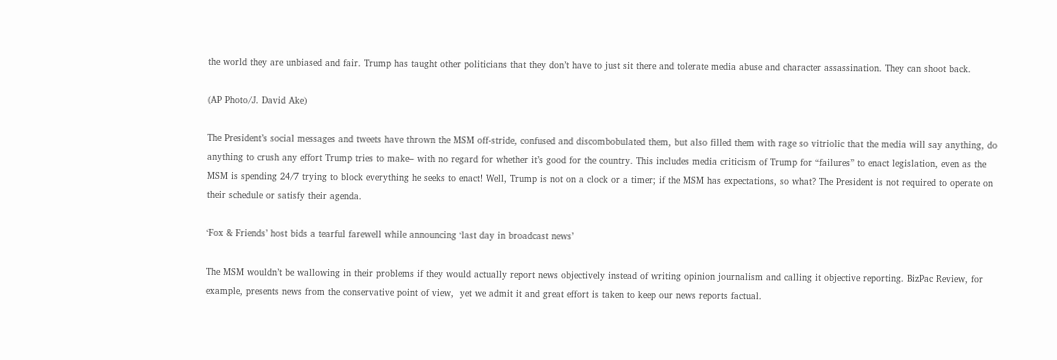the world they are unbiased and fair. Trump has taught other politicians that they don’t have to just sit there and tolerate media abuse and character assassination. They can shoot back.

(AP Photo/J. David Ake)

The President’s social messages and tweets have thrown the MSM off-stride, confused and discombobulated them, but also filled them with rage so vitriolic that the media will say anything, do anything to crush any effort Trump tries to make– with no regard for whether it’s good for the country. This includes media criticism of Trump for “failures” to enact legislation, even as the MSM is spending 24/7 trying to block everything he seeks to enact! Well, Trump is not on a clock or a timer; if the MSM has expectations, so what? The President is not required to operate on their schedule or satisfy their agenda.

‘Fox & Friends’ host bids a tearful farewell while announcing ‘last day in broadcast news’

The MSM wouldn’t be wallowing in their problems if they would actually report news objectively instead of writing opinion journalism and calling it objective reporting. BizPac Review, for example, presents news from the conservative point of view,  yet we admit it and great effort is taken to keep our news reports factual.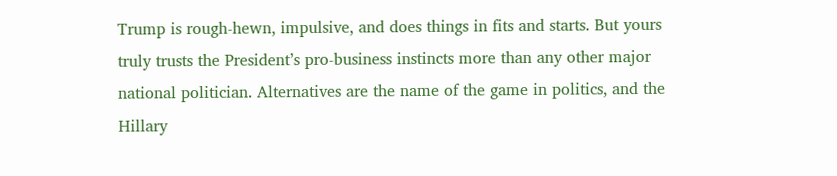Trump is rough-hewn, impulsive, and does things in fits and starts. But yours truly trusts the President’s pro-business instincts more than any other major national politician. Alternatives are the name of the game in politics, and the Hillary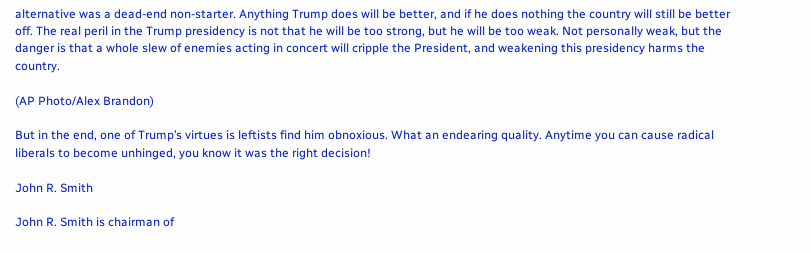alternative was a dead-end non-starter. Anything Trump does will be better, and if he does nothing the country will still be better off. The real peril in the Trump presidency is not that he will be too strong, but he will be too weak. Not personally weak, but the danger is that a whole slew of enemies acting in concert will cripple the President, and weakening this presidency harms the country.

(AP Photo/Alex Brandon)

But in the end, one of Trump’s virtues is leftists find him obnoxious. What an endearing quality. Anytime you can cause radical liberals to become unhinged, you know it was the right decision!

John R. Smith

John R. Smith is chairman of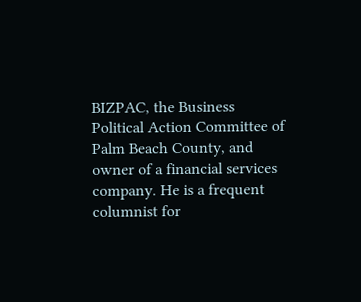BIZPAC, the Business Political Action Committee of Palm Beach County, and owner of a financial services company. He is a frequent columnist for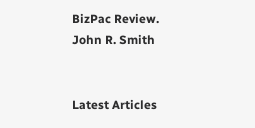BizPac Review.
John R. Smith


Latest Articles